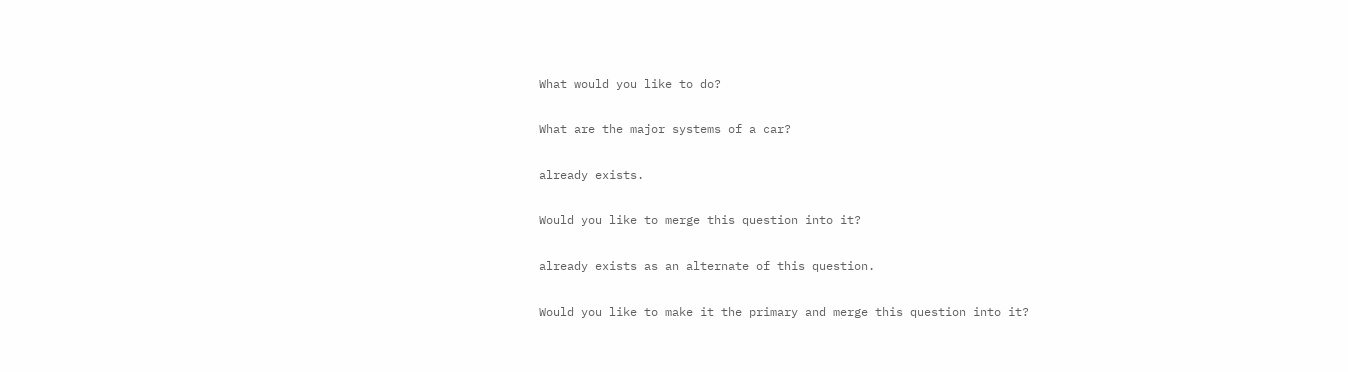What would you like to do?

What are the major systems of a car?

already exists.

Would you like to merge this question into it?

already exists as an alternate of this question.

Would you like to make it the primary and merge this question into it?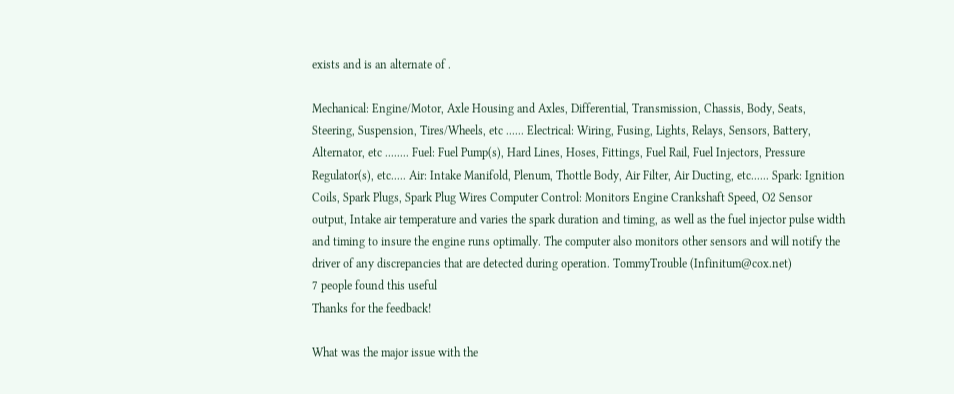exists and is an alternate of .

Mechanical: Engine/Motor, Axle Housing and Axles, Differential, Transmission, Chassis, Body, Seats, Steering, Suspension, Tires/Wheels, etc ...... Electrical: Wiring, Fusing, Lights, Relays, Sensors, Battery, Alternator, etc ........ Fuel: Fuel Pump(s), Hard Lines, Hoses, Fittings, Fuel Rail, Fuel Injectors, Pressure Regulator(s), etc..... Air: Intake Manifold, Plenum, Thottle Body, Air Filter, Air Ducting, etc...... Spark: Ignition Coils, Spark Plugs, Spark Plug Wires Computer Control: Monitors Engine Crankshaft Speed, O2 Sensor output, Intake air temperature and varies the spark duration and timing, as well as the fuel injector pulse width and timing to insure the engine runs optimally. The computer also monitors other sensors and will notify the driver of any discrepancies that are detected during operation. TommyTrouble (Infinitum@cox.net)
7 people found this useful
Thanks for the feedback!

What was the major issue with the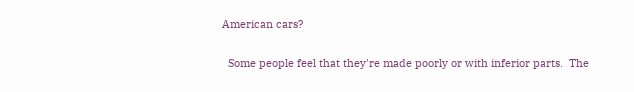American cars?

  Some people feel that they're made poorly or with inferior parts.  The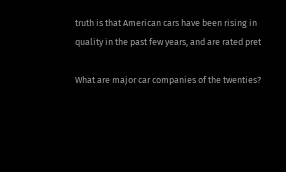truth is that American cars have been rising in quality in the past few years, and are rated pret

What are major car companies of the twenties?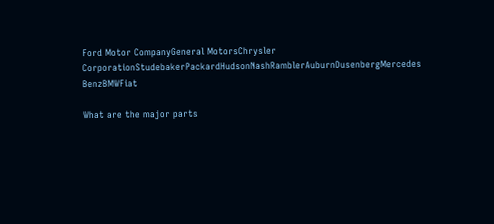Ford Motor CompanyGeneral MotorsChrysler CorporationStudebakerPackardHudsonNashRamblerAuburnDusenbergMercedes BenzBMWFiat

What are the major parts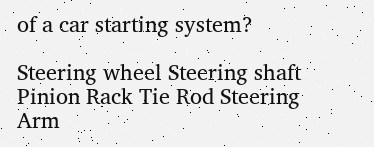of a car starting system?

Steering wheel Steering shaft Pinion Rack Tie Rod Steering Arm